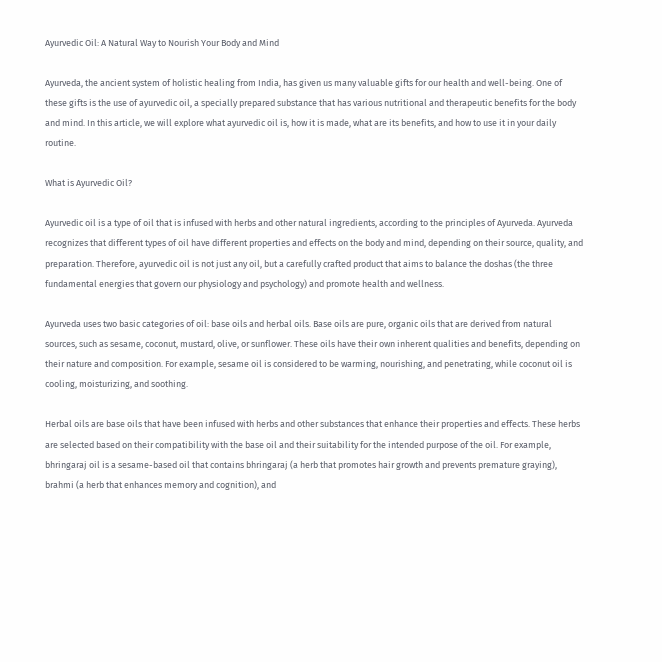Ayurvedic Oil: A Natural Way to Nourish Your Body and Mind

Ayurveda, the ancient system of holistic healing from India, has given us many valuable gifts for our health and well-being. One of these gifts is the use of ayurvedic oil, a specially prepared substance that has various nutritional and therapeutic benefits for the body and mind. In this article, we will explore what ayurvedic oil is, how it is made, what are its benefits, and how to use it in your daily routine.

What is Ayurvedic Oil?

Ayurvedic oil is a type of oil that is infused with herbs and other natural ingredients, according to the principles of Ayurveda. Ayurveda recognizes that different types of oil have different properties and effects on the body and mind, depending on their source, quality, and preparation. Therefore, ayurvedic oil is not just any oil, but a carefully crafted product that aims to balance the doshas (the three fundamental energies that govern our physiology and psychology) and promote health and wellness.

Ayurveda uses two basic categories of oil: base oils and herbal oils. Base oils are pure, organic oils that are derived from natural sources, such as sesame, coconut, mustard, olive, or sunflower. These oils have their own inherent qualities and benefits, depending on their nature and composition. For example, sesame oil is considered to be warming, nourishing, and penetrating, while coconut oil is cooling, moisturizing, and soothing.

Herbal oils are base oils that have been infused with herbs and other substances that enhance their properties and effects. These herbs are selected based on their compatibility with the base oil and their suitability for the intended purpose of the oil. For example, bhringaraj oil is a sesame-based oil that contains bhringaraj (a herb that promotes hair growth and prevents premature graying), brahmi (a herb that enhances memory and cognition), and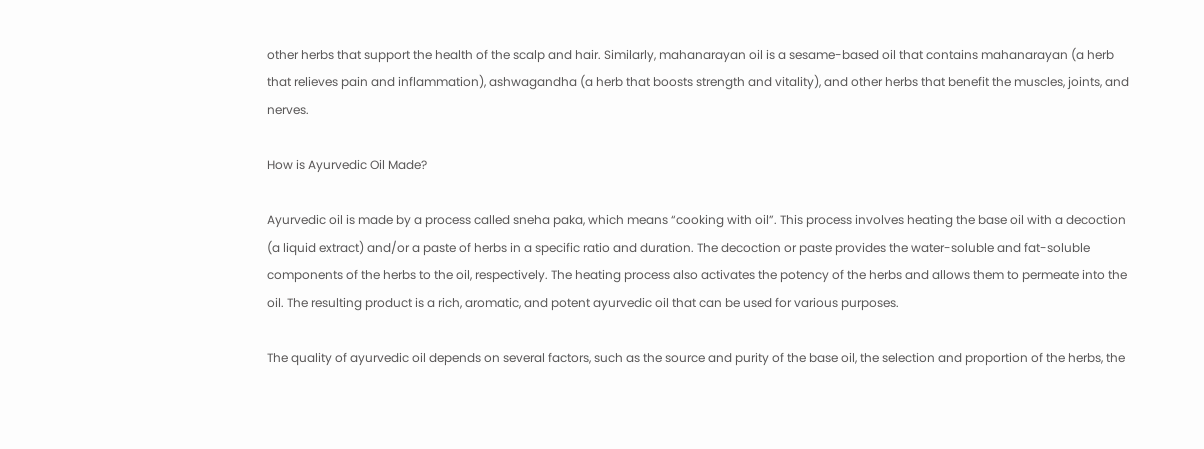other herbs that support the health of the scalp and hair. Similarly, mahanarayan oil is a sesame-based oil that contains mahanarayan (a herb that relieves pain and inflammation), ashwagandha (a herb that boosts strength and vitality), and other herbs that benefit the muscles, joints, and nerves.

How is Ayurvedic Oil Made?

Ayurvedic oil is made by a process called sneha paka, which means “cooking with oil”. This process involves heating the base oil with a decoction (a liquid extract) and/or a paste of herbs in a specific ratio and duration. The decoction or paste provides the water-soluble and fat-soluble components of the herbs to the oil, respectively. The heating process also activates the potency of the herbs and allows them to permeate into the oil. The resulting product is a rich, aromatic, and potent ayurvedic oil that can be used for various purposes.

The quality of ayurvedic oil depends on several factors, such as the source and purity of the base oil, the selection and proportion of the herbs, the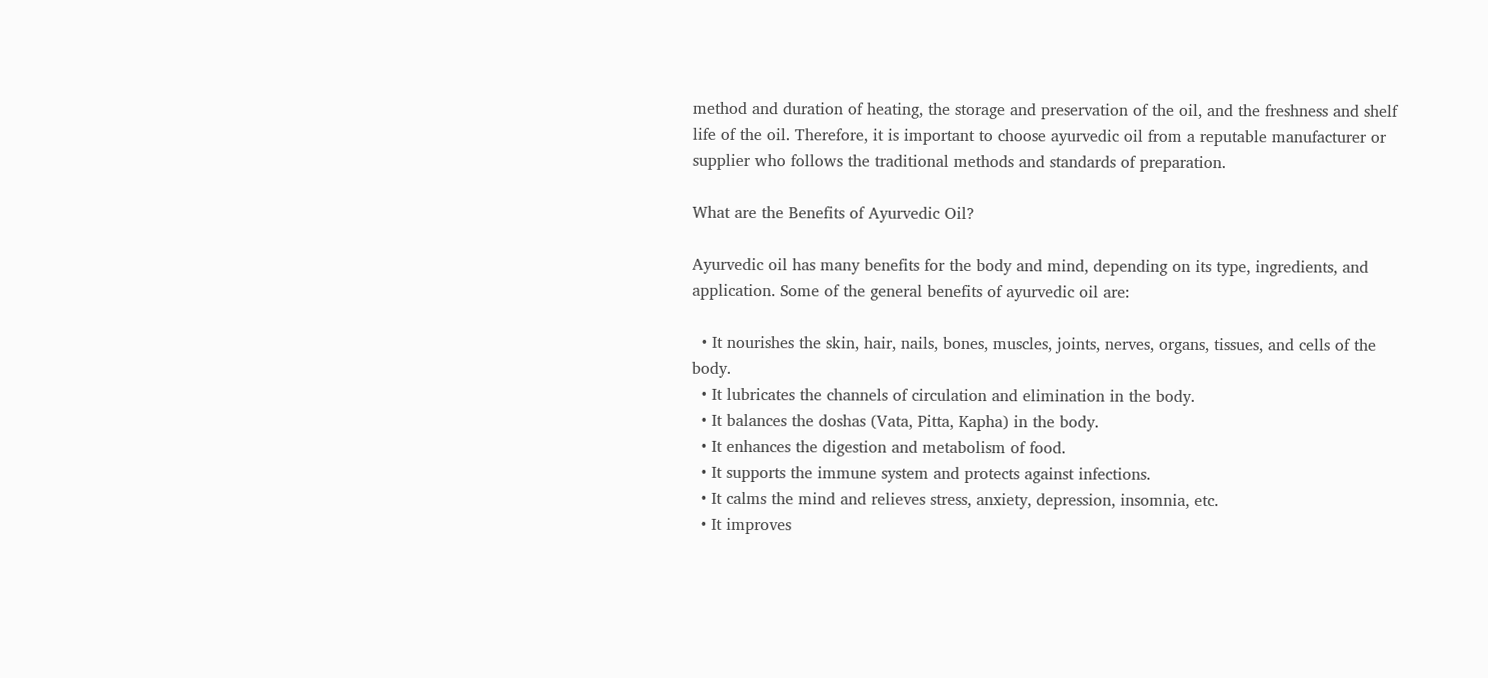method and duration of heating, the storage and preservation of the oil, and the freshness and shelf life of the oil. Therefore, it is important to choose ayurvedic oil from a reputable manufacturer or supplier who follows the traditional methods and standards of preparation.

What are the Benefits of Ayurvedic Oil?

Ayurvedic oil has many benefits for the body and mind, depending on its type, ingredients, and application. Some of the general benefits of ayurvedic oil are:

  • It nourishes the skin, hair, nails, bones, muscles, joints, nerves, organs, tissues, and cells of the body.
  • It lubricates the channels of circulation and elimination in the body.
  • It balances the doshas (Vata, Pitta, Kapha) in the body.
  • It enhances the digestion and metabolism of food.
  • It supports the immune system and protects against infections.
  • It calms the mind and relieves stress, anxiety, depression, insomnia, etc.
  • It improves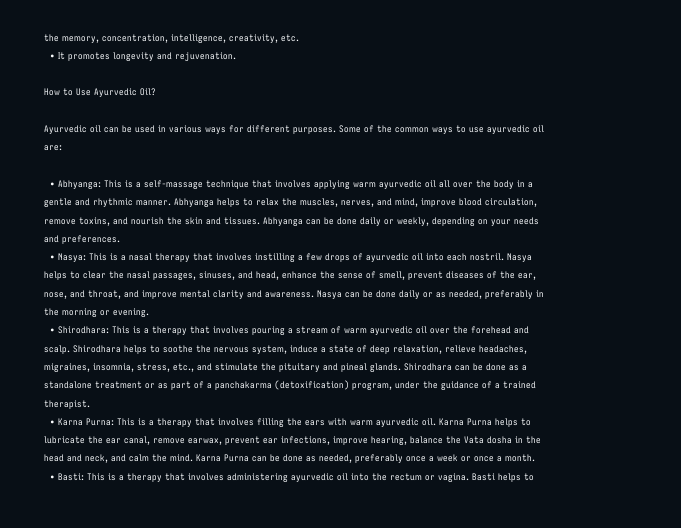the memory, concentration, intelligence, creativity, etc.
  • It promotes longevity and rejuvenation.

How to Use Ayurvedic Oil?

Ayurvedic oil can be used in various ways for different purposes. Some of the common ways to use ayurvedic oil are:

  • Abhyanga: This is a self-massage technique that involves applying warm ayurvedic oil all over the body in a gentle and rhythmic manner. Abhyanga helps to relax the muscles, nerves, and mind, improve blood circulation, remove toxins, and nourish the skin and tissues. Abhyanga can be done daily or weekly, depending on your needs and preferences.
  • Nasya: This is a nasal therapy that involves instilling a few drops of ayurvedic oil into each nostril. Nasya helps to clear the nasal passages, sinuses, and head, enhance the sense of smell, prevent diseases of the ear, nose, and throat, and improve mental clarity and awareness. Nasya can be done daily or as needed, preferably in the morning or evening.
  • Shirodhara: This is a therapy that involves pouring a stream of warm ayurvedic oil over the forehead and scalp. Shirodhara helps to soothe the nervous system, induce a state of deep relaxation, relieve headaches, migraines, insomnia, stress, etc., and stimulate the pituitary and pineal glands. Shirodhara can be done as a standalone treatment or as part of a panchakarma (detoxification) program, under the guidance of a trained therapist.
  • Karna Purna: This is a therapy that involves filling the ears with warm ayurvedic oil. Karna Purna helps to lubricate the ear canal, remove earwax, prevent ear infections, improve hearing, balance the Vata dosha in the head and neck, and calm the mind. Karna Purna can be done as needed, preferably once a week or once a month.
  • Basti: This is a therapy that involves administering ayurvedic oil into the rectum or vagina. Basti helps to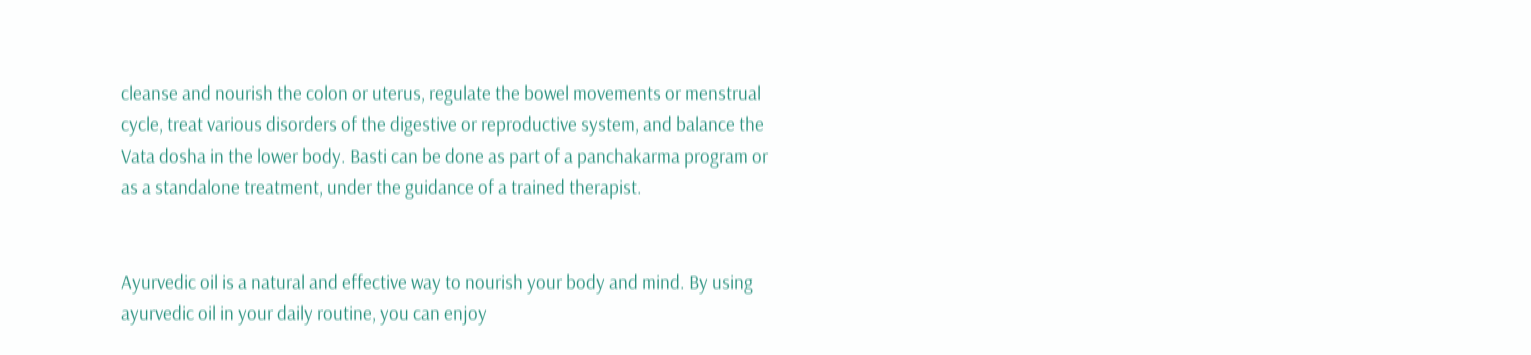cleanse and nourish the colon or uterus, regulate the bowel movements or menstrual cycle, treat various disorders of the digestive or reproductive system, and balance the Vata dosha in the lower body. Basti can be done as part of a panchakarma program or as a standalone treatment, under the guidance of a trained therapist.


Ayurvedic oil is a natural and effective way to nourish your body and mind. By using ayurvedic oil in your daily routine, you can enjoy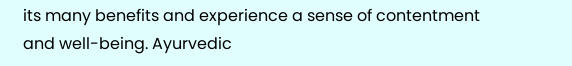its many benefits and experience a sense of contentment and well-being. Ayurvedic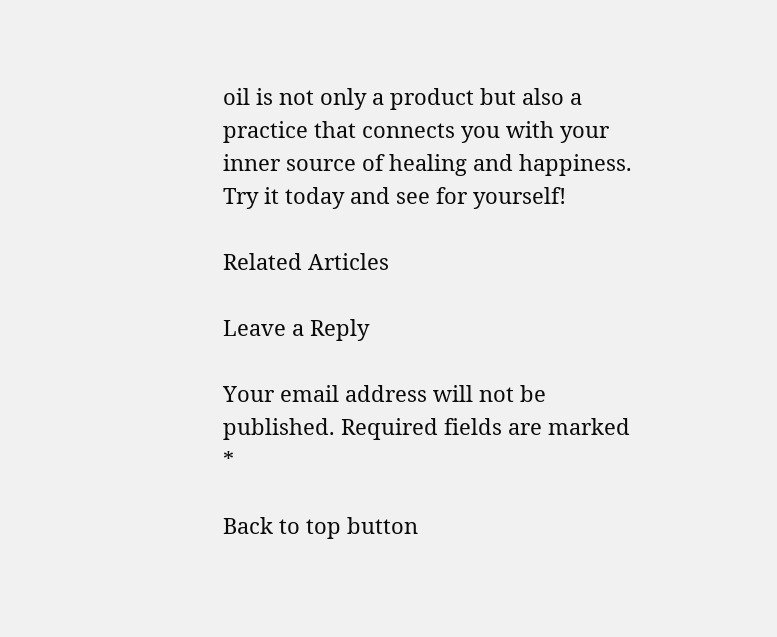oil is not only a product but also a practice that connects you with your inner source of healing and happiness. Try it today and see for yourself!

Related Articles

Leave a Reply

Your email address will not be published. Required fields are marked *

Back to top button